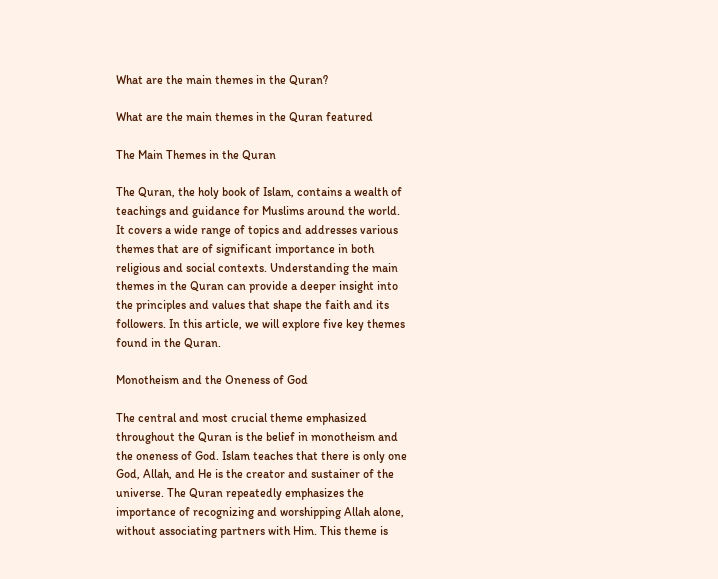What are the main themes in the Quran?

What are the main themes in the Quran featured

The Main Themes in the Quran

The Quran, the holy book of Islam, contains a wealth of teachings and guidance for Muslims around the world. It covers a wide range of topics and addresses various themes that are of significant importance in both religious and social contexts. Understanding the main themes in the Quran can provide a deeper insight into the principles and values that shape the faith and its followers. In this article, we will explore five key themes found in the Quran.

Monotheism and the Oneness of God

The central and most crucial theme emphasized throughout the Quran is the belief in monotheism and the oneness of God. Islam teaches that there is only one God, Allah, and He is the creator and sustainer of the universe. The Quran repeatedly emphasizes the importance of recognizing and worshipping Allah alone, without associating partners with Him. This theme is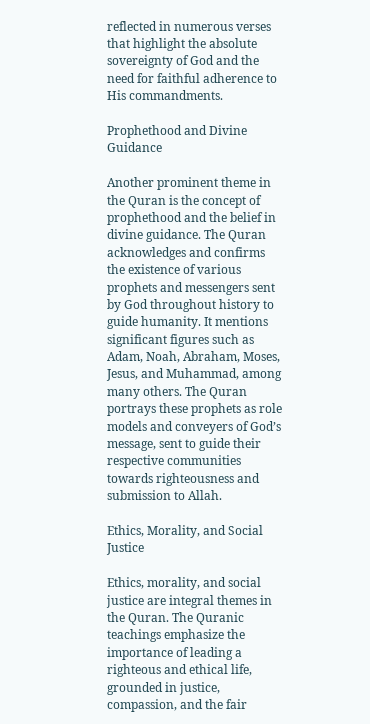reflected in numerous verses that highlight the absolute sovereignty of God and the need for faithful adherence to His commandments.

Prophethood and Divine Guidance

Another prominent theme in the Quran is the concept of prophethood and the belief in divine guidance. The Quran acknowledges and confirms the existence of various prophets and messengers sent by God throughout history to guide humanity. It mentions significant figures such as Adam, Noah, Abraham, Moses, Jesus, and Muhammad, among many others. The Quran portrays these prophets as role models and conveyers of God’s message, sent to guide their respective communities towards righteousness and submission to Allah.

Ethics, Morality, and Social Justice

Ethics, morality, and social justice are integral themes in the Quran. The Quranic teachings emphasize the importance of leading a righteous and ethical life, grounded in justice, compassion, and the fair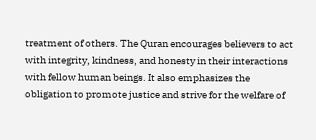treatment of others. The Quran encourages believers to act with integrity, kindness, and honesty in their interactions with fellow human beings. It also emphasizes the obligation to promote justice and strive for the welfare of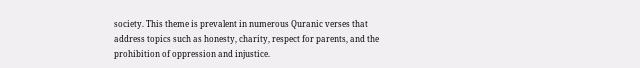society. This theme is prevalent in numerous Quranic verses that address topics such as honesty, charity, respect for parents, and the prohibition of oppression and injustice.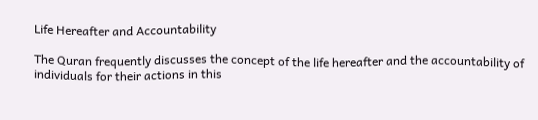Life Hereafter and Accountability

The Quran frequently discusses the concept of the life hereafter and the accountability of individuals for their actions in this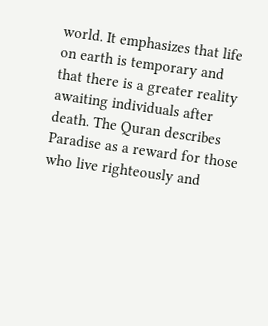world. It emphasizes that life on earth is temporary and that there is a greater reality awaiting individuals after death. The Quran describes Paradise as a reward for those who live righteously and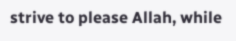strive to please Allah, while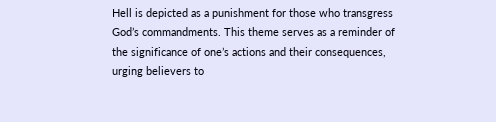Hell is depicted as a punishment for those who transgress God’s commandments. This theme serves as a reminder of the significance of one’s actions and their consequences, urging believers to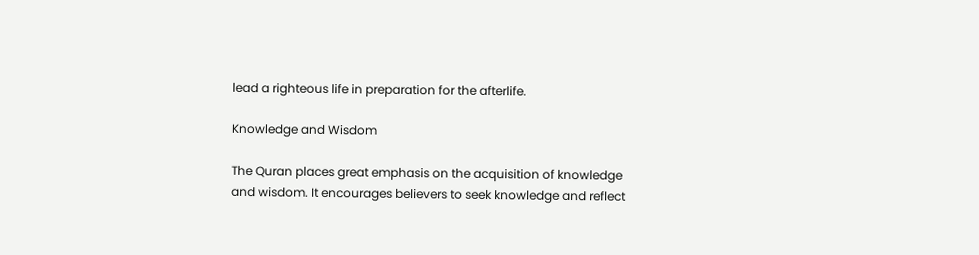lead a righteous life in preparation for the afterlife.

Knowledge and Wisdom

The Quran places great emphasis on the acquisition of knowledge and wisdom. It encourages believers to seek knowledge and reflect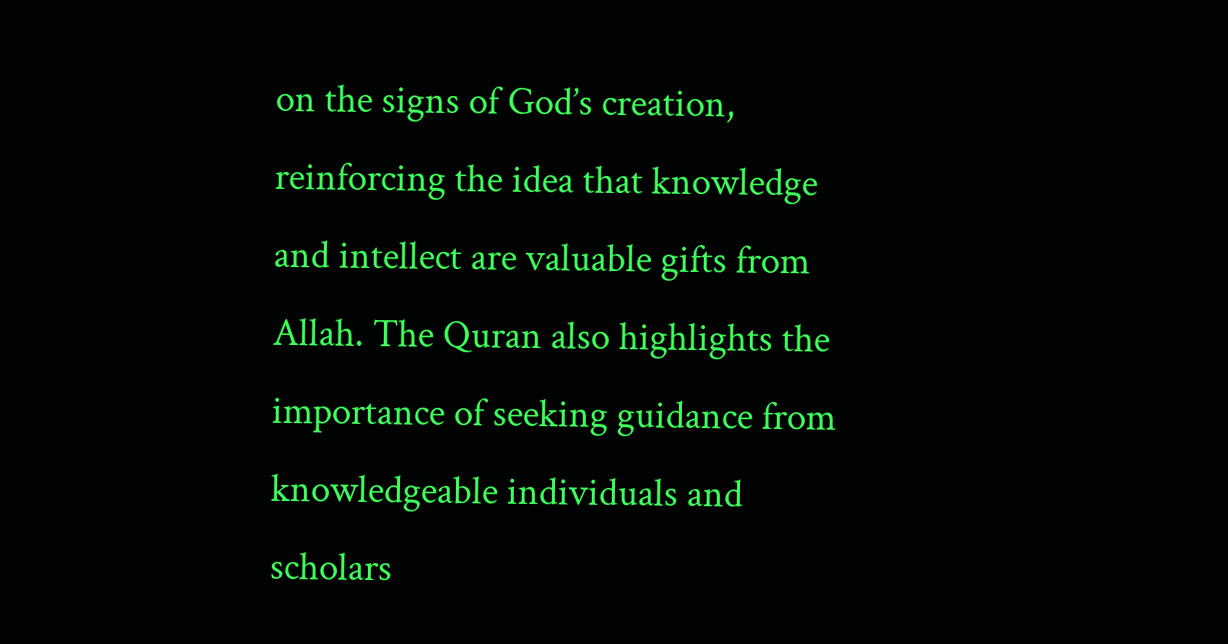on the signs of God’s creation, reinforcing the idea that knowledge and intellect are valuable gifts from Allah. The Quran also highlights the importance of seeking guidance from knowledgeable individuals and scholars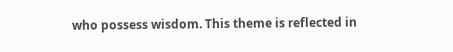who possess wisdom. This theme is reflected in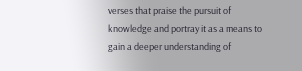verses that praise the pursuit of knowledge and portray it as a means to gain a deeper understanding of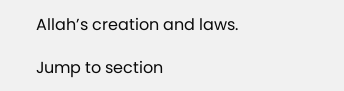Allah’s creation and laws.

Jump to section